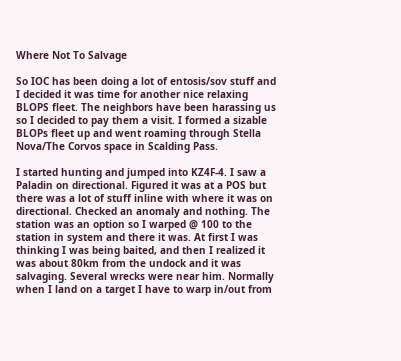Where Not To Salvage

So IOC has been doing a lot of entosis/sov stuff and I decided it was time for another nice relaxing BLOPS fleet. The neighbors have been harassing us so I decided to pay them a visit. I formed a sizable BLOPs fleet up and went roaming through Stella Nova/The Corvos space in Scalding Pass.

I started hunting and jumped into KZ4F-4. I saw a Paladin on directional. Figured it was at a POS but there was a lot of stuff inline with where it was on directional. Checked an anomaly and nothing. The station was an option so I warped @ 100 to the station in system and there it was. At first I was thinking I was being baited, and then I realized it was about 80km from the undock and it was salvaging. Several wrecks were near him. Normally when I land on a target I have to warp in/out from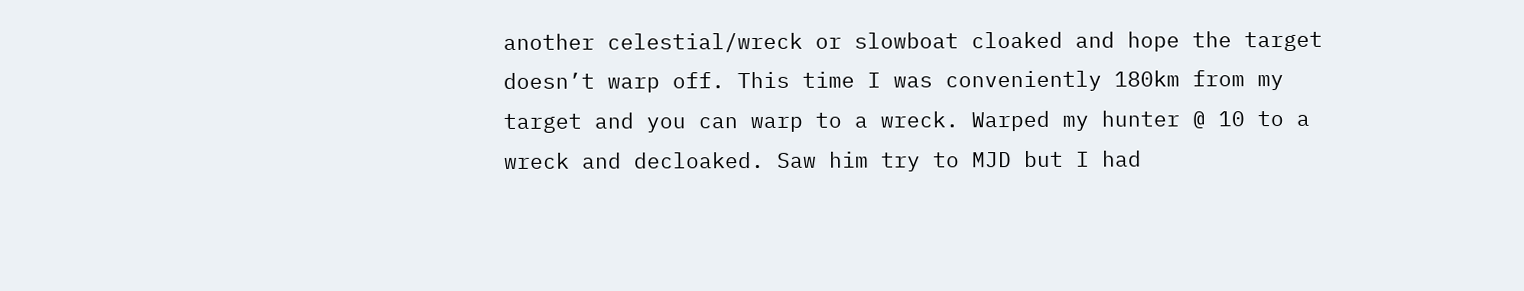another celestial/wreck or slowboat cloaked and hope the target doesn’t warp off. This time I was conveniently 180km from my target and you can warp to a wreck. Warped my hunter @ 10 to a wreck and decloaked. Saw him try to MJD but I had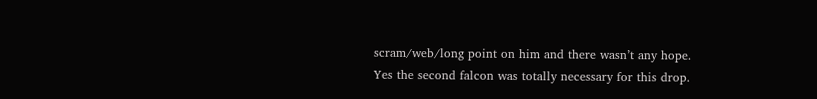scram/web/long point on him and there wasn’t any hope. Yes the second falcon was totally necessary for this drop.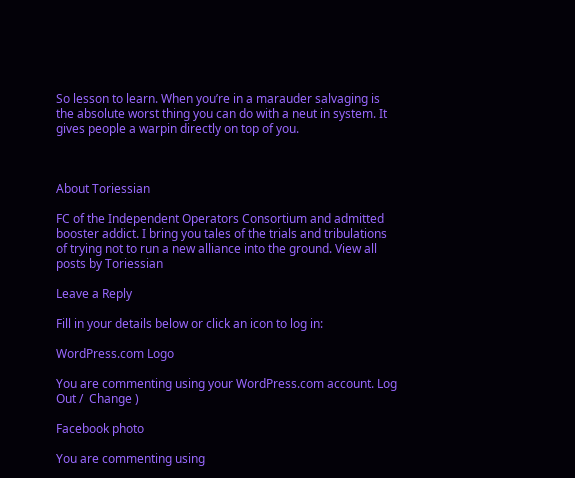So lesson to learn. When you’re in a marauder salvaging is the absolute worst thing you can do with a neut in system. It gives people a warpin directly on top of you.



About Toriessian

FC of the Independent Operators Consortium and admitted booster addict. I bring you tales of the trials and tribulations of trying not to run a new alliance into the ground. View all posts by Toriessian

Leave a Reply

Fill in your details below or click an icon to log in:

WordPress.com Logo

You are commenting using your WordPress.com account. Log Out /  Change )

Facebook photo

You are commenting using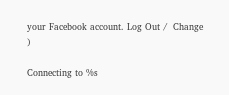your Facebook account. Log Out /  Change )

Connecting to %s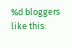%d bloggers like this: